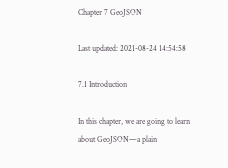Chapter 7 GeoJSON

Last updated: 2021-08-24 14:54:58

7.1 Introduction

In this chapter, we are going to learn about GeoJSON—a plain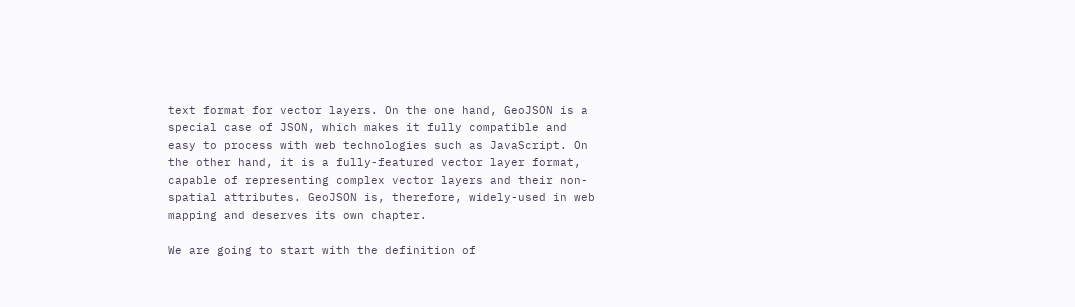text format for vector layers. On the one hand, GeoJSON is a special case of JSON, which makes it fully compatible and easy to process with web technologies such as JavaScript. On the other hand, it is a fully-featured vector layer format, capable of representing complex vector layers and their non-spatial attributes. GeoJSON is, therefore, widely-used in web mapping and deserves its own chapter.

We are going to start with the definition of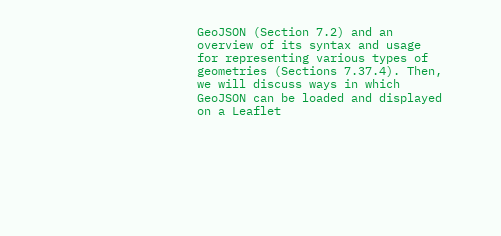GeoJSON (Section 7.2) and an overview of its syntax and usage for representing various types of geometries (Sections 7.37.4). Then, we will discuss ways in which GeoJSON can be loaded and displayed on a Leaflet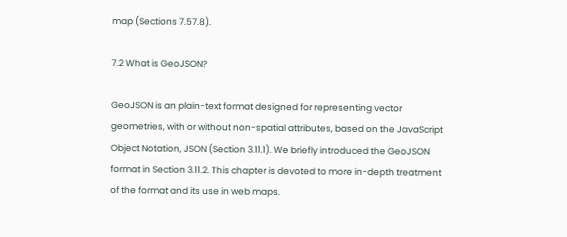map (Sections 7.57.8).

7.2 What is GeoJSON?

GeoJSON is an plain-text format designed for representing vector geometries, with or without non-spatial attributes, based on the JavaScript Object Notation, JSON (Section 3.11.1). We briefly introduced the GeoJSON format in Section 3.11.2. This chapter is devoted to more in-depth treatment of the format and its use in web maps.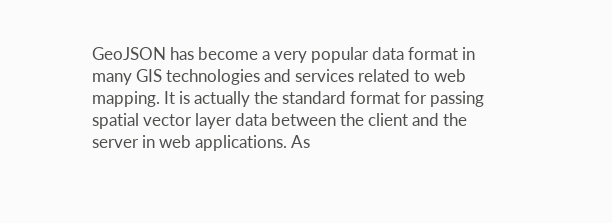GeoJSON has become a very popular data format in many GIS technologies and services related to web mapping. It is actually the standard format for passing spatial vector layer data between the client and the server in web applications. As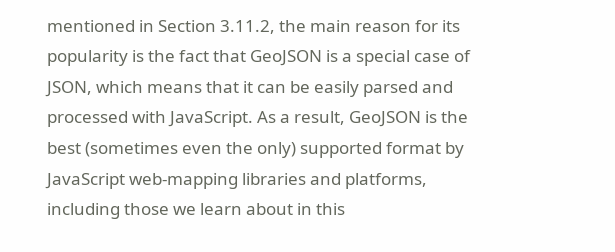mentioned in Section 3.11.2, the main reason for its popularity is the fact that GeoJSON is a special case of JSON, which means that it can be easily parsed and processed with JavaScript. As a result, GeoJSON is the best (sometimes even the only) supported format by JavaScript web-mapping libraries and platforms, including those we learn about in this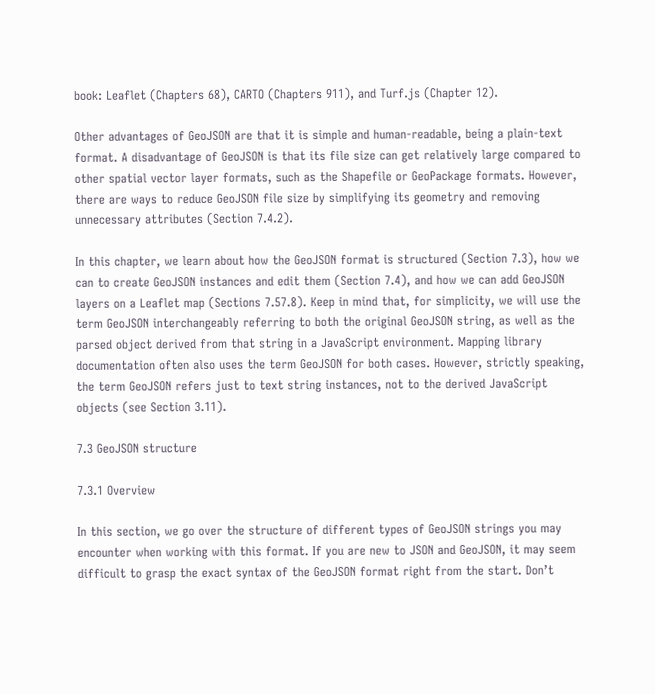book: Leaflet (Chapters 68), CARTO (Chapters 911), and Turf.js (Chapter 12).

Other advantages of GeoJSON are that it is simple and human-readable, being a plain-text format. A disadvantage of GeoJSON is that its file size can get relatively large compared to other spatial vector layer formats, such as the Shapefile or GeoPackage formats. However, there are ways to reduce GeoJSON file size by simplifying its geometry and removing unnecessary attributes (Section 7.4.2).

In this chapter, we learn about how the GeoJSON format is structured (Section 7.3), how we can to create GeoJSON instances and edit them (Section 7.4), and how we can add GeoJSON layers on a Leaflet map (Sections 7.57.8). Keep in mind that, for simplicity, we will use the term GeoJSON interchangeably referring to both the original GeoJSON string, as well as the parsed object derived from that string in a JavaScript environment. Mapping library documentation often also uses the term GeoJSON for both cases. However, strictly speaking, the term GeoJSON refers just to text string instances, not to the derived JavaScript objects (see Section 3.11).

7.3 GeoJSON structure

7.3.1 Overview

In this section, we go over the structure of different types of GeoJSON strings you may encounter when working with this format. If you are new to JSON and GeoJSON, it may seem difficult to grasp the exact syntax of the GeoJSON format right from the start. Don’t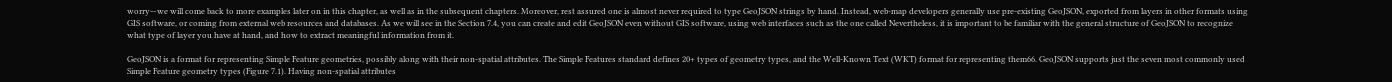worry—we will come back to more examples later on in this chapter, as well as in the subsequent chapters. Moreover, rest assured one is almost never required to type GeoJSON strings by hand. Instead, web-map developers generally use pre-existing GeoJSON, exported from layers in other formats using GIS software, or coming from external web resources and databases. As we will see in the Section 7.4, you can create and edit GeoJSON even without GIS software, using web interfaces such as the one called Nevertheless, it is important to be familiar with the general structure of GeoJSON to recognize what type of layer you have at hand, and how to extract meaningful information from it.

GeoJSON is a format for representing Simple Feature geometries, possibly along with their non-spatial attributes. The Simple Features standard defines 20+ types of geometry types, and the Well-Known Text (WKT) format for representing them66. GeoJSON supports just the seven most commonly used Simple Feature geometry types (Figure 7.1). Having non-spatial attributes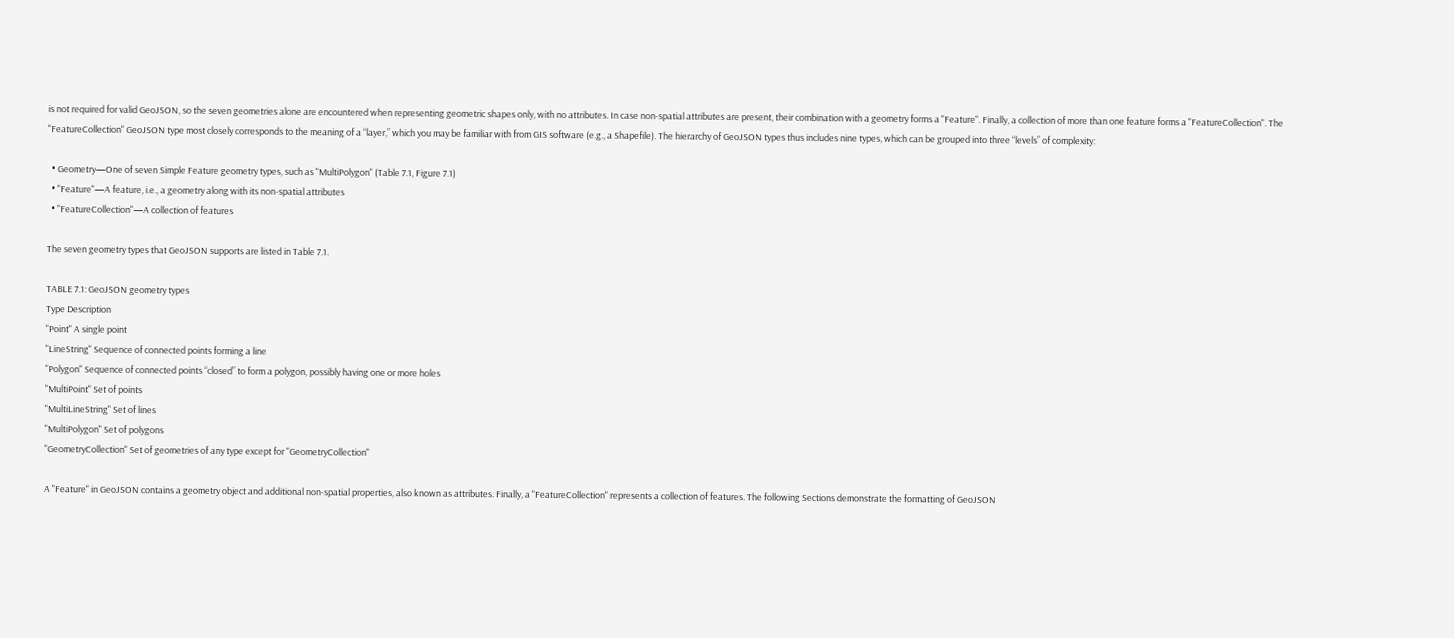is not required for valid GeoJSON, so the seven geometries alone are encountered when representing geometric shapes only, with no attributes. In case non-spatial attributes are present, their combination with a geometry forms a "Feature". Finally, a collection of more than one feature forms a "FeatureCollection". The "FeatureCollection" GeoJSON type most closely corresponds to the meaning of a “layer,” which you may be familiar with from GIS software (e.g., a Shapefile). The hierarchy of GeoJSON types thus includes nine types, which can be grouped into three “levels” of complexity:

  • Geometry—One of seven Simple Feature geometry types, such as "MultiPolygon" (Table 7.1, Figure 7.1)
  • "Feature"—A feature, i.e., a geometry along with its non-spatial attributes
  • "FeatureCollection"—A collection of features

The seven geometry types that GeoJSON supports are listed in Table 7.1.

TABLE 7.1: GeoJSON geometry types
Type Description
"Point" A single point
"LineString" Sequence of connected points forming a line
"Polygon" Sequence of connected points “closed” to form a polygon, possibly having one or more holes
"MultiPoint" Set of points
"MultiLineString" Set of lines
"MultiPolygon" Set of polygons
"GeometryCollection" Set of geometries of any type except for "GeometryCollection"

A "Feature" in GeoJSON contains a geometry object and additional non-spatial properties, also known as attributes. Finally, a "FeatureCollection" represents a collection of features. The following Sections demonstrate the formatting of GeoJSON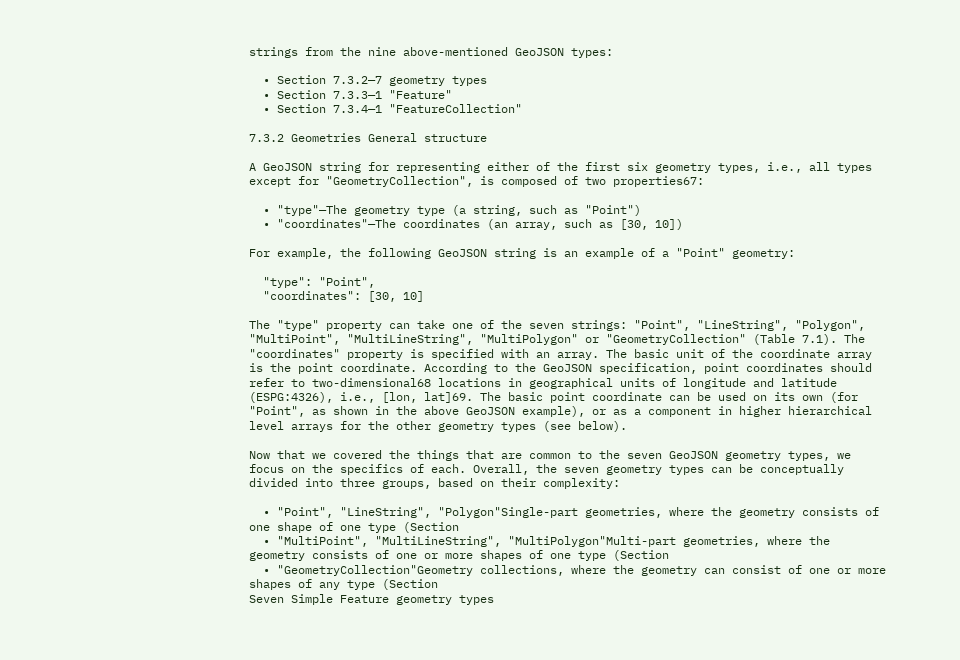strings from the nine above-mentioned GeoJSON types:

  • Section 7.3.2—7 geometry types
  • Section 7.3.3—1 "Feature"
  • Section 7.3.4—1 "FeatureCollection"

7.3.2 Geometries General structure

A GeoJSON string for representing either of the first six geometry types, i.e., all types except for "GeometryCollection", is composed of two properties67:

  • "type"—The geometry type (a string, such as "Point")
  • "coordinates"—The coordinates (an array, such as [30, 10])

For example, the following GeoJSON string is an example of a "Point" geometry:

  "type": "Point",
  "coordinates": [30, 10]

The "type" property can take one of the seven strings: "Point", "LineString", "Polygon", "MultiPoint", "MultiLineString", "MultiPolygon" or "GeometryCollection" (Table 7.1). The "coordinates" property is specified with an array. The basic unit of the coordinate array is the point coordinate. According to the GeoJSON specification, point coordinates should refer to two-dimensional68 locations in geographical units of longitude and latitude (ESPG:4326), i.e., [lon, lat]69. The basic point coordinate can be used on its own (for "Point", as shown in the above GeoJSON example), or as a component in higher hierarchical level arrays for the other geometry types (see below).

Now that we covered the things that are common to the seven GeoJSON geometry types, we focus on the specifics of each. Overall, the seven geometry types can be conceptually divided into three groups, based on their complexity:

  • "Point", "LineString", "Polygon"Single-part geometries, where the geometry consists of one shape of one type (Section
  • "MultiPoint", "MultiLineString", "MultiPolygon"Multi-part geometries, where the geometry consists of one or more shapes of one type (Section
  • "GeometryCollection"Geometry collections, where the geometry can consist of one or more shapes of any type (Section
Seven Simple Feature geometry types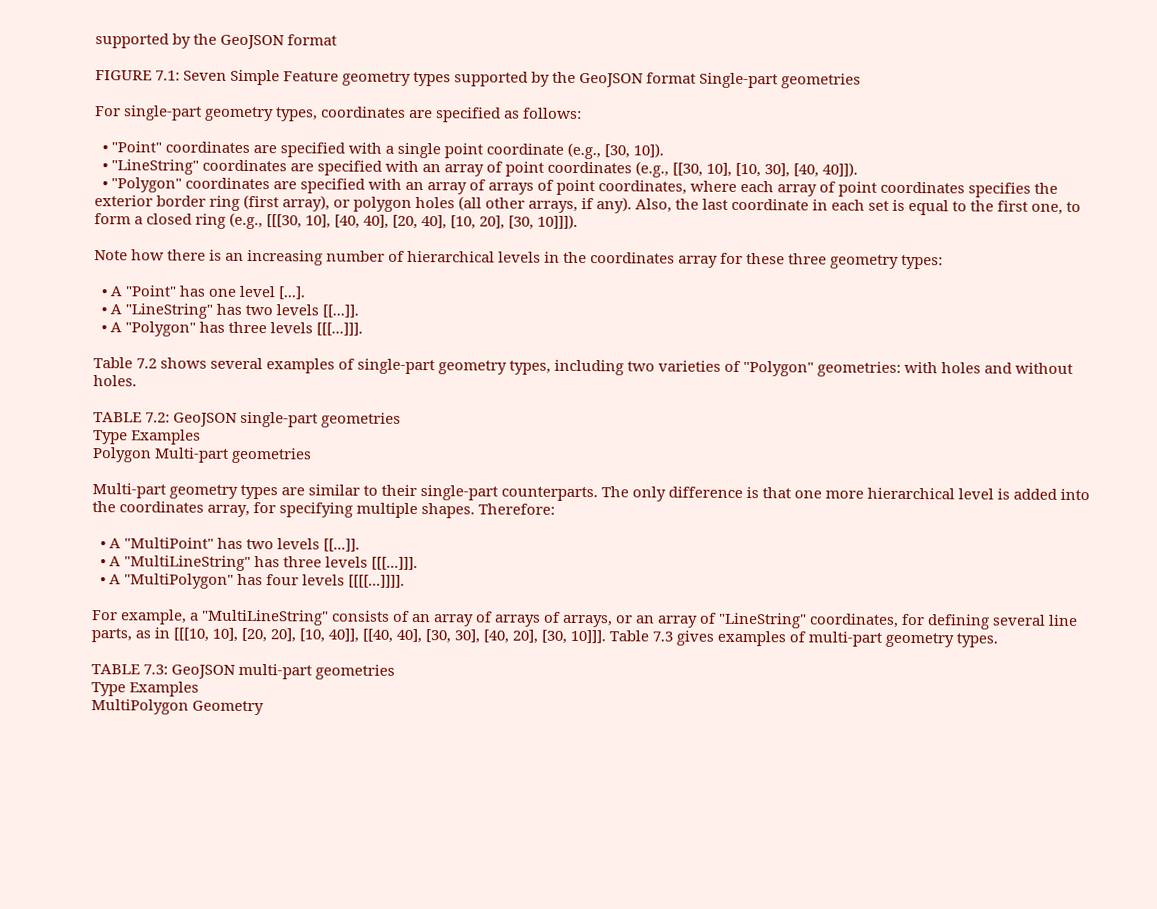supported by the GeoJSON format

FIGURE 7.1: Seven Simple Feature geometry types supported by the GeoJSON format Single-part geometries

For single-part geometry types, coordinates are specified as follows:

  • "Point" coordinates are specified with a single point coordinate (e.g., [30, 10]).
  • "LineString" coordinates are specified with an array of point coordinates (e.g., [[30, 10], [10, 30], [40, 40]]).
  • "Polygon" coordinates are specified with an array of arrays of point coordinates, where each array of point coordinates specifies the exterior border ring (first array), or polygon holes (all other arrays, if any). Also, the last coordinate in each set is equal to the first one, to form a closed ring (e.g., [[[30, 10], [40, 40], [20, 40], [10, 20], [30, 10]]]).

Note how there is an increasing number of hierarchical levels in the coordinates array for these three geometry types:

  • A "Point" has one level [...].
  • A "LineString" has two levels [[...]].
  • A "Polygon" has three levels [[[...]]].

Table 7.2 shows several examples of single-part geometry types, including two varieties of "Polygon" geometries: with holes and without holes.

TABLE 7.2: GeoJSON single-part geometries
Type Examples
Polygon Multi-part geometries

Multi-part geometry types are similar to their single-part counterparts. The only difference is that one more hierarchical level is added into the coordinates array, for specifying multiple shapes. Therefore:

  • A "MultiPoint" has two levels [[...]].
  • A "MultiLineString" has three levels [[[...]]].
  • A "MultiPolygon" has four levels [[[[...]]]].

For example, a "MultiLineString" consists of an array of arrays of arrays, or an array of "LineString" coordinates, for defining several line parts, as in [[[10, 10], [20, 20], [10, 40]], [[40, 40], [30, 30], [40, 20], [30, 10]]]. Table 7.3 gives examples of multi-part geometry types.

TABLE 7.3: GeoJSON multi-part geometries
Type Examples
MultiPolygon Geometry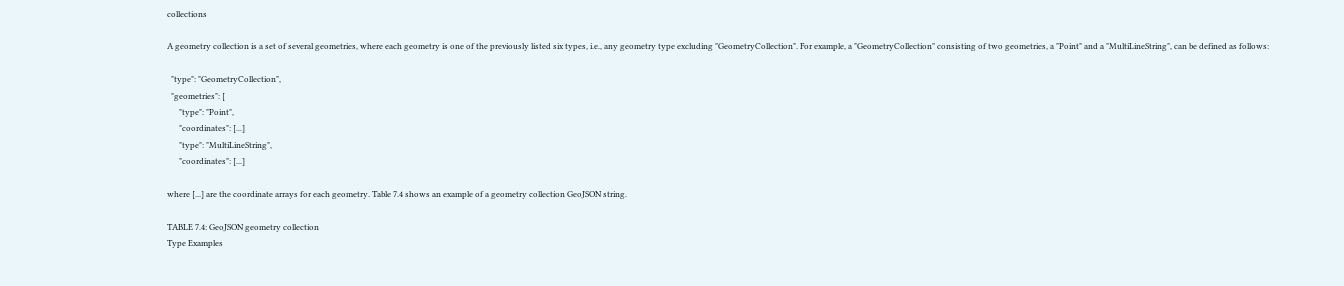collections

A geometry collection is a set of several geometries, where each geometry is one of the previously listed six types, i.e., any geometry type excluding "GeometryCollection". For example, a "GeometryCollection" consisting of two geometries, a "Point" and a "MultiLineString", can be defined as follows:

  "type": "GeometryCollection",
  "geometries": [
      "type": "Point",
      "coordinates": [...]
      "type": "MultiLineString",
      "coordinates": [...]

where [...] are the coordinate arrays for each geometry. Table 7.4 shows an example of a geometry collection GeoJSON string.

TABLE 7.4: GeoJSON geometry collection
Type Examples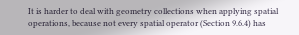It is harder to deal with geometry collections when applying spatial operations, because not every spatial operator (Section 9.6.4) has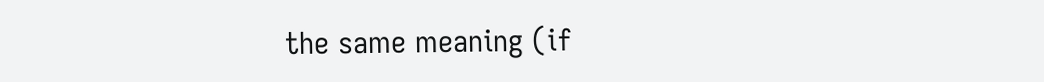the same meaning (if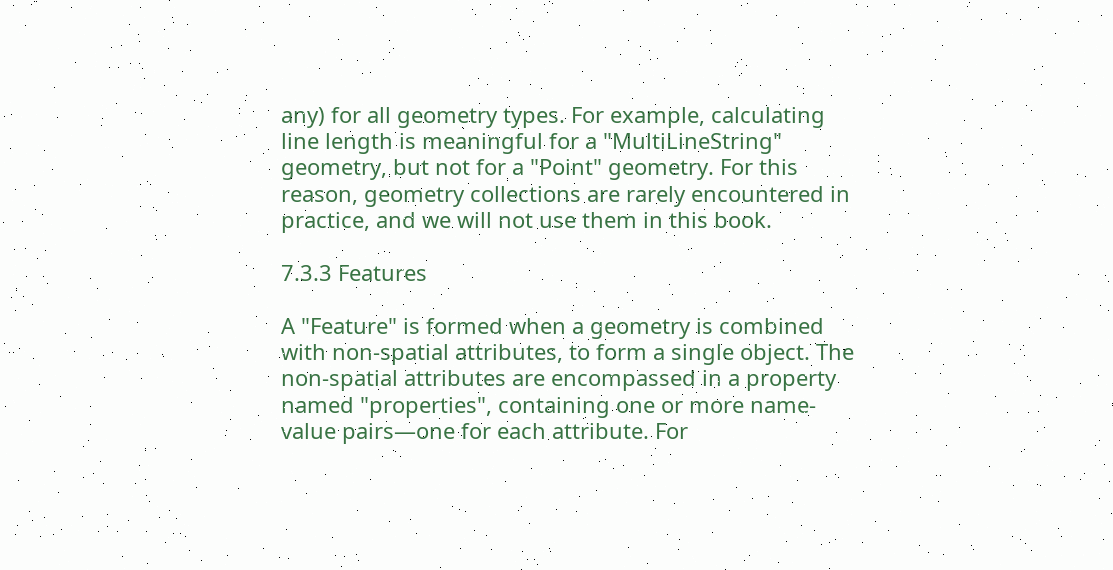any) for all geometry types. For example, calculating line length is meaningful for a "MultiLineString" geometry, but not for a "Point" geometry. For this reason, geometry collections are rarely encountered in practice, and we will not use them in this book.

7.3.3 Features

A "Feature" is formed when a geometry is combined with non-spatial attributes, to form a single object. The non-spatial attributes are encompassed in a property named "properties", containing one or more name-value pairs—one for each attribute. For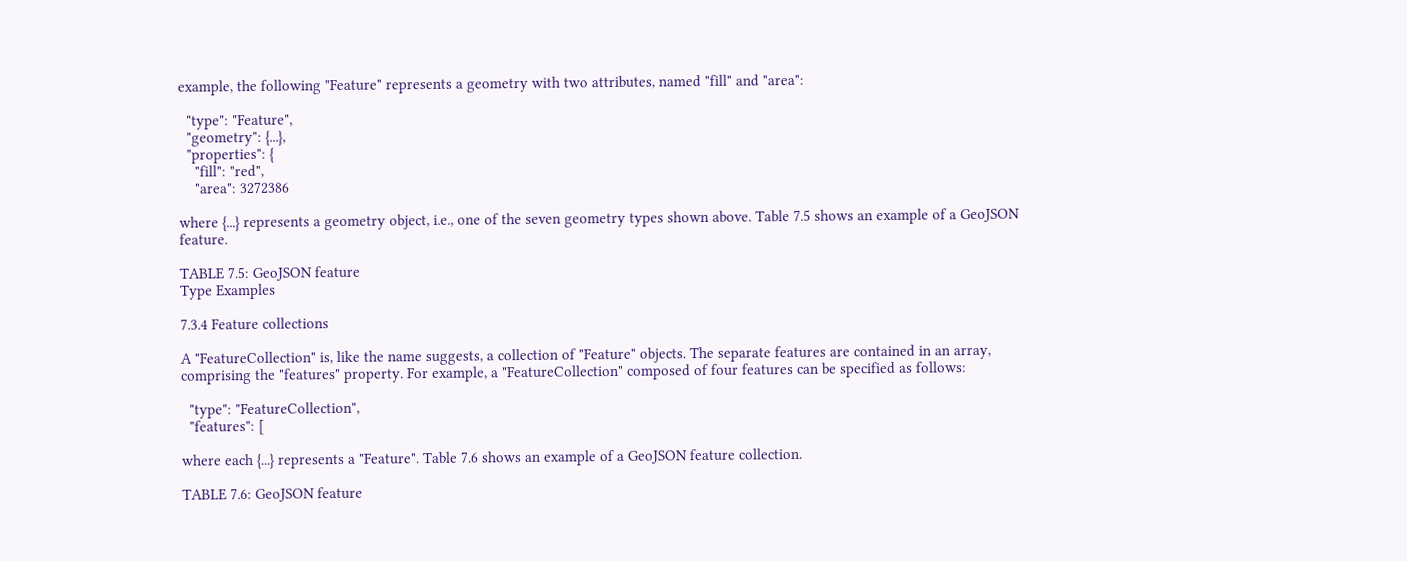example, the following "Feature" represents a geometry with two attributes, named "fill" and "area":

  "type": "Feature",
  "geometry": {...},
  "properties": {
    "fill": "red",
    "area": 3272386

where {...} represents a geometry object, i.e., one of the seven geometry types shown above. Table 7.5 shows an example of a GeoJSON feature.

TABLE 7.5: GeoJSON feature
Type Examples

7.3.4 Feature collections

A "FeatureCollection" is, like the name suggests, a collection of "Feature" objects. The separate features are contained in an array, comprising the "features" property. For example, a "FeatureCollection" composed of four features can be specified as follows:

  "type": "FeatureCollection",
  "features": [

where each {...} represents a "Feature". Table 7.6 shows an example of a GeoJSON feature collection.

TABLE 7.6: GeoJSON feature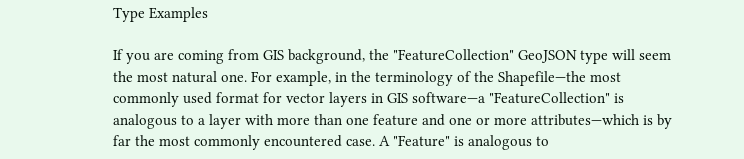Type Examples

If you are coming from GIS background, the "FeatureCollection" GeoJSON type will seem the most natural one. For example, in the terminology of the Shapefile—the most commonly used format for vector layers in GIS software—a "FeatureCollection" is analogous to a layer with more than one feature and one or more attributes—which is by far the most commonly encountered case. A "Feature" is analogous to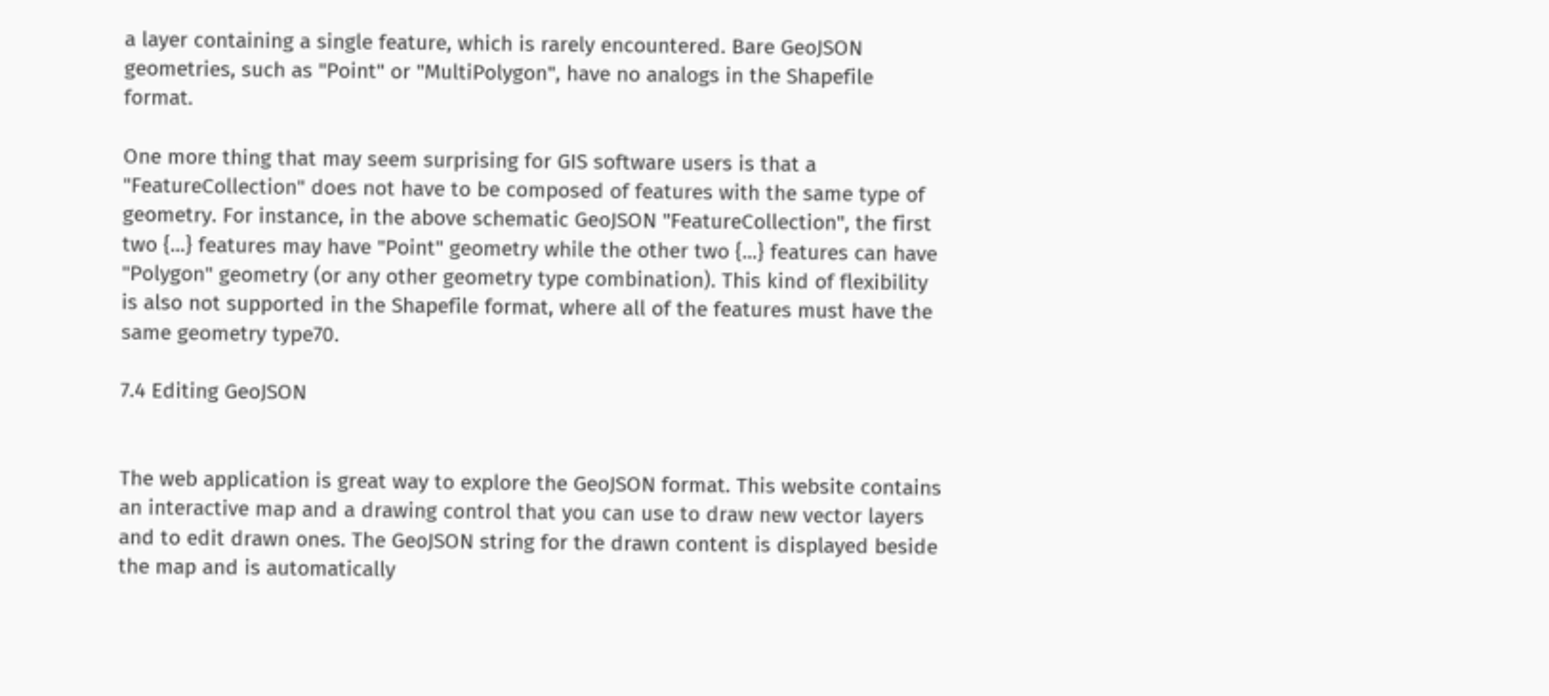a layer containing a single feature, which is rarely encountered. Bare GeoJSON geometries, such as "Point" or "MultiPolygon", have no analogs in the Shapefile format.

One more thing that may seem surprising for GIS software users is that a "FeatureCollection" does not have to be composed of features with the same type of geometry. For instance, in the above schematic GeoJSON "FeatureCollection", the first two {...} features may have "Point" geometry while the other two {...} features can have "Polygon" geometry (or any other geometry type combination). This kind of flexibility is also not supported in the Shapefile format, where all of the features must have the same geometry type70.

7.4 Editing GeoJSON


The web application is great way to explore the GeoJSON format. This website contains an interactive map and a drawing control that you can use to draw new vector layers and to edit drawn ones. The GeoJSON string for the drawn content is displayed beside the map and is automatically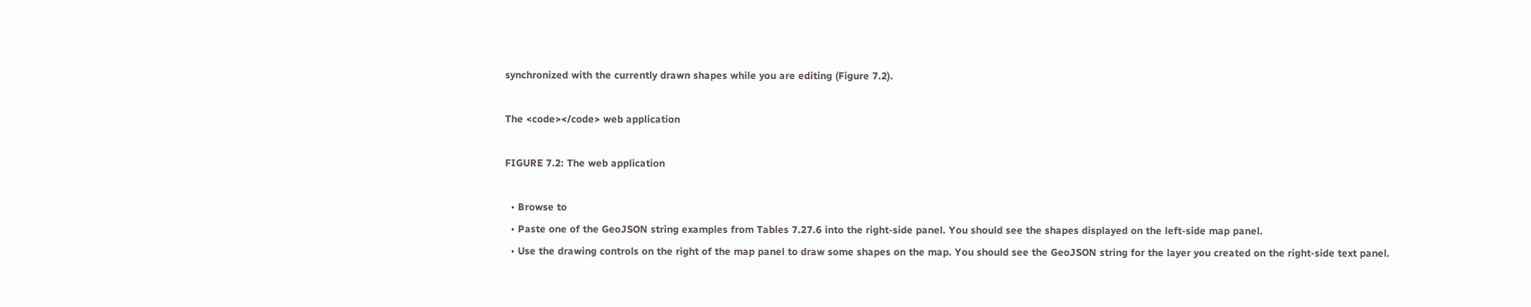synchronized with the currently drawn shapes while you are editing (Figure 7.2).

The <code></code> web application

FIGURE 7.2: The web application

  • Browse to
  • Paste one of the GeoJSON string examples from Tables 7.27.6 into the right-side panel. You should see the shapes displayed on the left-side map panel.
  • Use the drawing controls on the right of the map panel to draw some shapes on the map. You should see the GeoJSON string for the layer you created on the right-side text panel.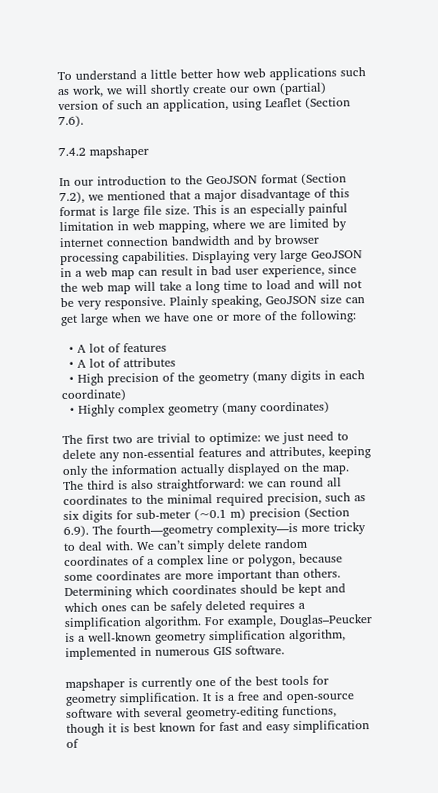To understand a little better how web applications such as work, we will shortly create our own (partial) version of such an application, using Leaflet (Section 7.6).

7.4.2 mapshaper

In our introduction to the GeoJSON format (Section 7.2), we mentioned that a major disadvantage of this format is large file size. This is an especially painful limitation in web mapping, where we are limited by internet connection bandwidth and by browser processing capabilities. Displaying very large GeoJSON in a web map can result in bad user experience, since the web map will take a long time to load and will not be very responsive. Plainly speaking, GeoJSON size can get large when we have one or more of the following:

  • A lot of features
  • A lot of attributes
  • High precision of the geometry (many digits in each coordinate)
  • Highly complex geometry (many coordinates)

The first two are trivial to optimize: we just need to delete any non-essential features and attributes, keeping only the information actually displayed on the map. The third is also straightforward: we can round all coordinates to the minimal required precision, such as six digits for sub-meter (~0.1 m) precision (Section 6.9). The fourth—geometry complexity—is more tricky to deal with. We can’t simply delete random coordinates of a complex line or polygon, because some coordinates are more important than others. Determining which coordinates should be kept and which ones can be safely deleted requires a simplification algorithm. For example, Douglas–Peucker is a well-known geometry simplification algorithm, implemented in numerous GIS software.

mapshaper is currently one of the best tools for geometry simplification. It is a free and open-source software with several geometry-editing functions, though it is best known for fast and easy simplification of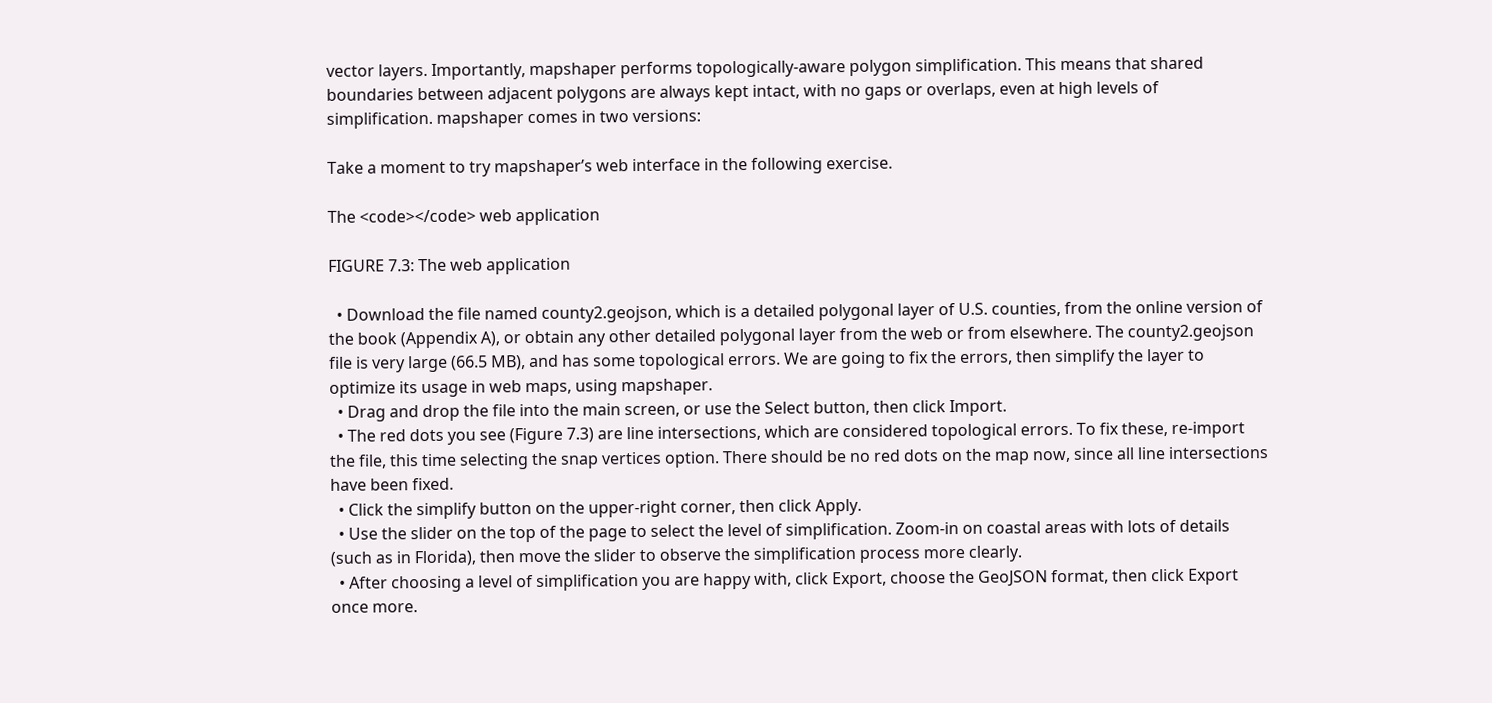vector layers. Importantly, mapshaper performs topologically-aware polygon simplification. This means that shared boundaries between adjacent polygons are always kept intact, with no gaps or overlaps, even at high levels of simplification. mapshaper comes in two versions:

Take a moment to try mapshaper’s web interface in the following exercise.

The <code></code> web application

FIGURE 7.3: The web application

  • Download the file named county2.geojson, which is a detailed polygonal layer of U.S. counties, from the online version of the book (Appendix A), or obtain any other detailed polygonal layer from the web or from elsewhere. The county2.geojson file is very large (66.5 MB), and has some topological errors. We are going to fix the errors, then simplify the layer to optimize its usage in web maps, using mapshaper.
  • Drag and drop the file into the main screen, or use the Select button, then click Import.
  • The red dots you see (Figure 7.3) are line intersections, which are considered topological errors. To fix these, re-import the file, this time selecting the snap vertices option. There should be no red dots on the map now, since all line intersections have been fixed.
  • Click the simplify button on the upper-right corner, then click Apply.
  • Use the slider on the top of the page to select the level of simplification. Zoom-in on coastal areas with lots of details (such as in Florida), then move the slider to observe the simplification process more clearly.
  • After choosing a level of simplification you are happy with, click Export, choose the GeoJSON format, then click Export once more.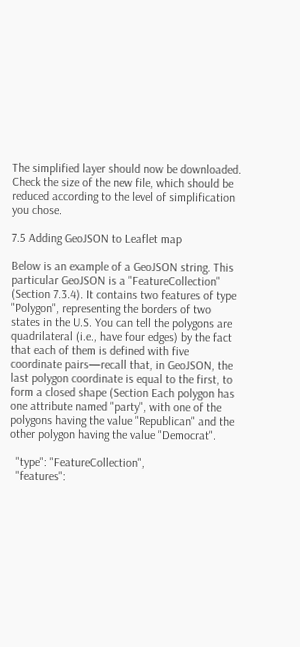The simplified layer should now be downloaded. Check the size of the new file, which should be reduced according to the level of simplification you chose.

7.5 Adding GeoJSON to Leaflet map

Below is an example of a GeoJSON string. This particular GeoJSON is a "FeatureCollection" (Section 7.3.4). It contains two features of type "Polygon", representing the borders of two states in the U.S. You can tell the polygons are quadrilateral (i.e., have four edges) by the fact that each of them is defined with five coordinate pairs—recall that, in GeoJSON, the last polygon coordinate is equal to the first, to form a closed shape (Section Each polygon has one attribute named "party", with one of the polygons having the value "Republican" and the other polygon having the value "Democrat".

  "type": "FeatureCollection",
  "features":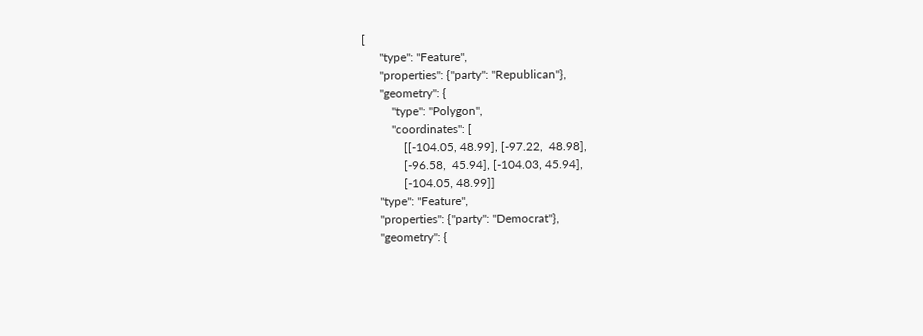[
      "type": "Feature",
      "properties": {"party": "Republican"},
      "geometry": {
          "type": "Polygon",
          "coordinates": [
              [[-104.05, 48.99], [-97.22,  48.98],
              [-96.58,  45.94], [-104.03, 45.94],
              [-104.05, 48.99]]
      "type": "Feature",
      "properties": {"party": "Democrat"},
      "geometry": {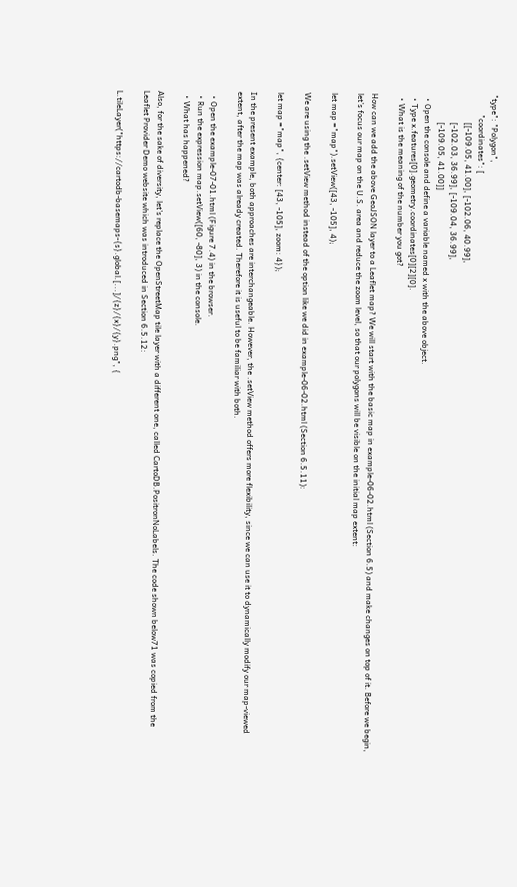"type": "Polygon",
          "coordinates": [
              [[-109.05, 41.00], [-102.06, 40.99],
              [-102.03, 36.99], [-109.04, 36.99],
              [-109.05, 41.00]]
  • Open the console and define a variable named x with the above object.
  • Type x.features[0].geometry.coordinates[0][2][0].
  • What is the meaning of the number you got?

How can we add the above GeoJSON layer to a Leaflet map? We will start with the basic map in example-06-02.html (Section 6.5) and make changes on top of it. Before we begin, let’s focus our map on the U.S. area and reduce the zoom level, so that our polygons will be visible on the initial map extent:

let map ="map").setView([43, -105], 4);

We are using the .setView method instead of the option like we did in example-06-02.html (Section 6.5.11):

let map ="map", {center: [43, -105], zoom: 4});

In the present example, both approaches are interchangeable. However, the .setView method offers more flexibility, since we can use it to dynamically modify our map-viewed extent, after the map was already created. Therefore it is useful to be familiar with both.

  • Open the example-07-01.html (Figure 7.4) in the browser.
  • Run the expression map.setView([60, -80], 3) in the console.
  • What has happened?

Also, for the sake of diversity, let’s replace the OpenStreetMap tile layer with a different one, called CartoDB.PositronNoLabels. The code shown below71 was copied from the Leaflet Provider Demo website which was introduced in Section 6.5.12:

L.tileLayer("https://cartodb-basemaps-{s}.global.[...]/{z}/{x}/{y}.png", {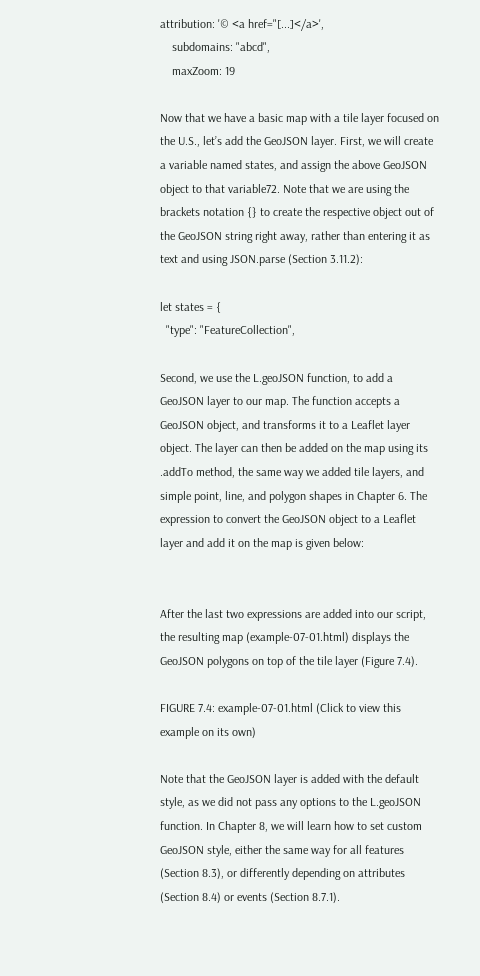attribution: '© <a href="[...]</a>',
    subdomains: "abcd",
    maxZoom: 19

Now that we have a basic map with a tile layer focused on the U.S., let’s add the GeoJSON layer. First, we will create a variable named states, and assign the above GeoJSON object to that variable72. Note that we are using the brackets notation {} to create the respective object out of the GeoJSON string right away, rather than entering it as text and using JSON.parse (Section 3.11.2):

let states = {
  "type": "FeatureCollection",

Second, we use the L.geoJSON function, to add a GeoJSON layer to our map. The function accepts a GeoJSON object, and transforms it to a Leaflet layer object. The layer can then be added on the map using its .addTo method, the same way we added tile layers, and simple point, line, and polygon shapes in Chapter 6. The expression to convert the GeoJSON object to a Leaflet layer and add it on the map is given below:


After the last two expressions are added into our script, the resulting map (example-07-01.html) displays the GeoJSON polygons on top of the tile layer (Figure 7.4).

FIGURE 7.4: example-07-01.html (Click to view this example on its own)

Note that the GeoJSON layer is added with the default style, as we did not pass any options to the L.geoJSON function. In Chapter 8, we will learn how to set custom GeoJSON style, either the same way for all features (Section 8.3), or differently depending on attributes (Section 8.4) or events (Section 8.7.1).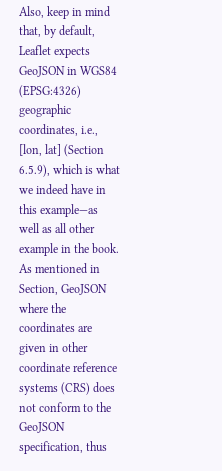Also, keep in mind that, by default, Leaflet expects GeoJSON in WGS84 (EPSG:4326) geographic coordinates, i.e., [lon, lat] (Section 6.5.9), which is what we indeed have in this example—as well as all other example in the book. As mentioned in Section, GeoJSON where the coordinates are given in other coordinate reference systems (CRS) does not conform to the GeoJSON specification, thus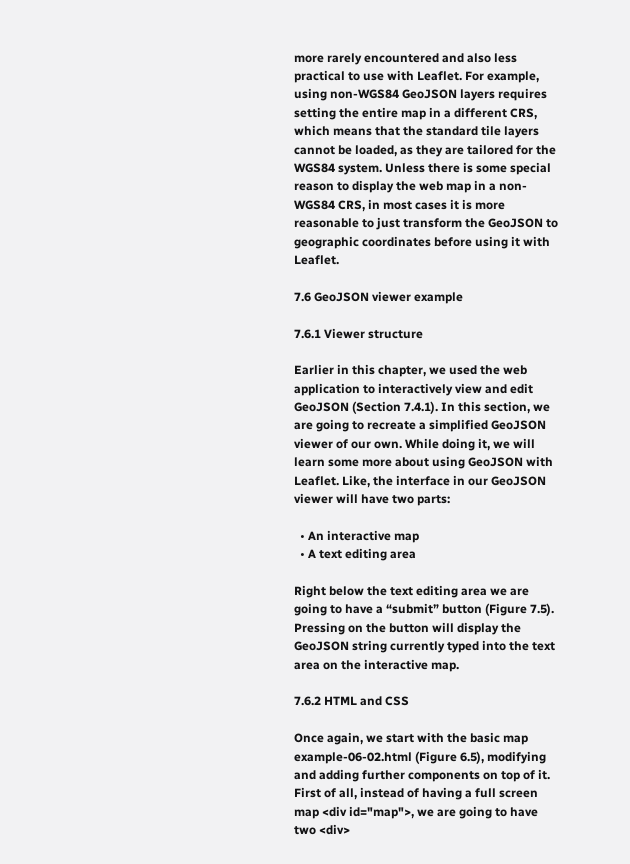more rarely encountered and also less practical to use with Leaflet. For example, using non-WGS84 GeoJSON layers requires setting the entire map in a different CRS, which means that the standard tile layers cannot be loaded, as they are tailored for the WGS84 system. Unless there is some special reason to display the web map in a non-WGS84 CRS, in most cases it is more reasonable to just transform the GeoJSON to geographic coordinates before using it with Leaflet.

7.6 GeoJSON viewer example

7.6.1 Viewer structure

Earlier in this chapter, we used the web application to interactively view and edit GeoJSON (Section 7.4.1). In this section, we are going to recreate a simplified GeoJSON viewer of our own. While doing it, we will learn some more about using GeoJSON with Leaflet. Like, the interface in our GeoJSON viewer will have two parts:

  • An interactive map
  • A text editing area

Right below the text editing area we are going to have a “submit” button (Figure 7.5). Pressing on the button will display the GeoJSON string currently typed into the text area on the interactive map.

7.6.2 HTML and CSS

Once again, we start with the basic map example-06-02.html (Figure 6.5), modifying and adding further components on top of it. First of all, instead of having a full screen map <div id="map">, we are going to have two <div>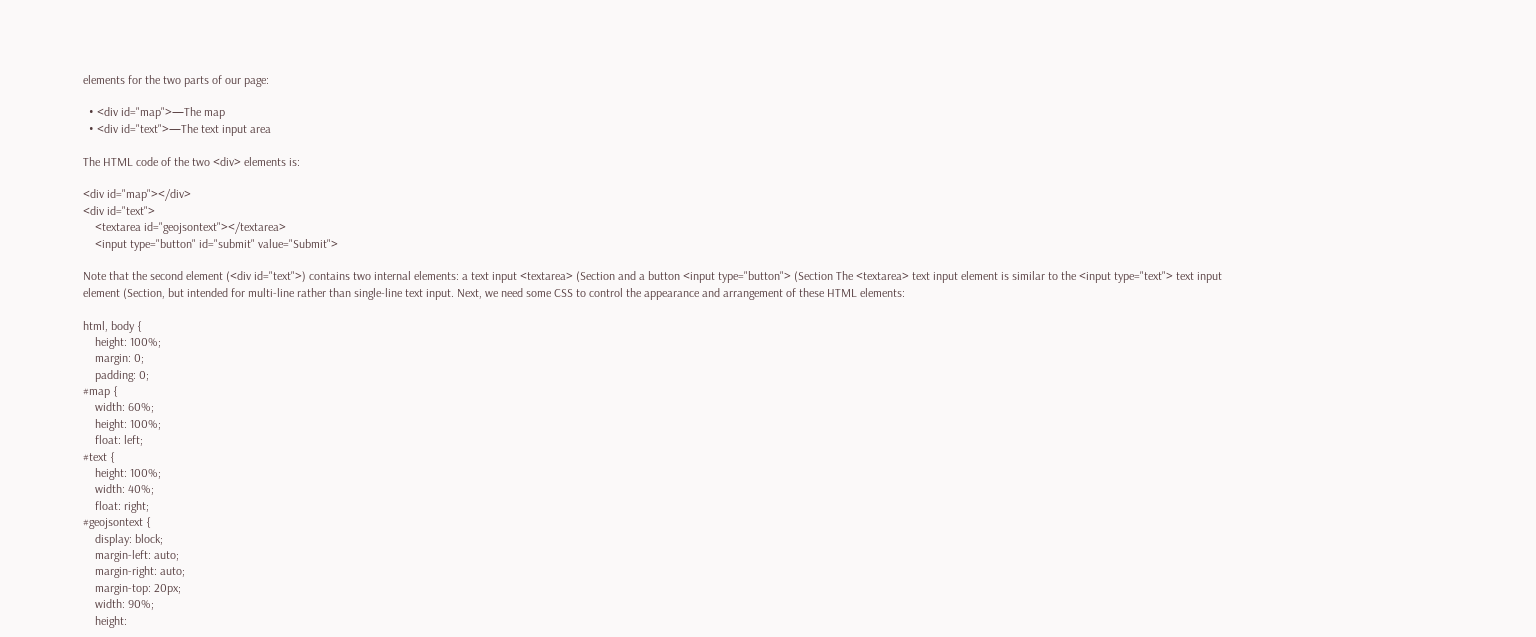elements for the two parts of our page:

  • <div id="map">—The map
  • <div id="text">—The text input area

The HTML code of the two <div> elements is:

<div id="map"></div>
<div id="text">
    <textarea id="geojsontext"></textarea>
    <input type="button" id="submit" value="Submit">

Note that the second element (<div id="text">) contains two internal elements: a text input <textarea> (Section and a button <input type="button"> (Section The <textarea> text input element is similar to the <input type="text"> text input element (Section, but intended for multi-line rather than single-line text input. Next, we need some CSS to control the appearance and arrangement of these HTML elements:

html, body {
    height: 100%;
    margin: 0;
    padding: 0;
#map {
    width: 60%;
    height: 100%;
    float: left;
#text {
    height: 100%;
    width: 40%;
    float: right;
#geojsontext {
    display: block;
    margin-left: auto;
    margin-right: auto;
    margin-top: 20px;
    width: 90%;
    height: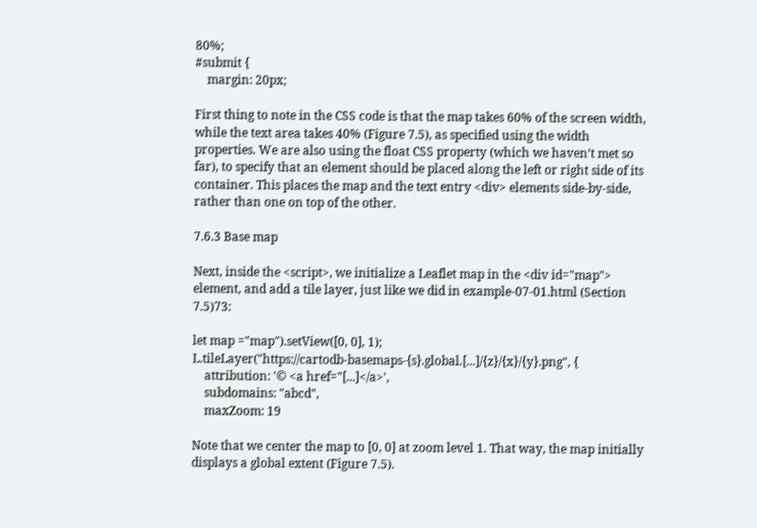80%;
#submit {
    margin: 20px;

First thing to note in the CSS code is that the map takes 60% of the screen width, while the text area takes 40% (Figure 7.5), as specified using the width properties. We are also using the float CSS property (which we haven’t met so far), to specify that an element should be placed along the left or right side of its container. This places the map and the text entry <div> elements side-by-side, rather than one on top of the other.

7.6.3 Base map

Next, inside the <script>, we initialize a Leaflet map in the <div id="map"> element, and add a tile layer, just like we did in example-07-01.html (Section 7.5)73:

let map ="map").setView([0, 0], 1);
L.tileLayer("https://cartodb-basemaps-{s}.global.[...]/{z}/{x}/{y}.png", {
    attribution: '© <a href="[...]</a>',
    subdomains: "abcd",
    maxZoom: 19

Note that we center the map to [0, 0] at zoom level 1. That way, the map initially displays a global extent (Figure 7.5).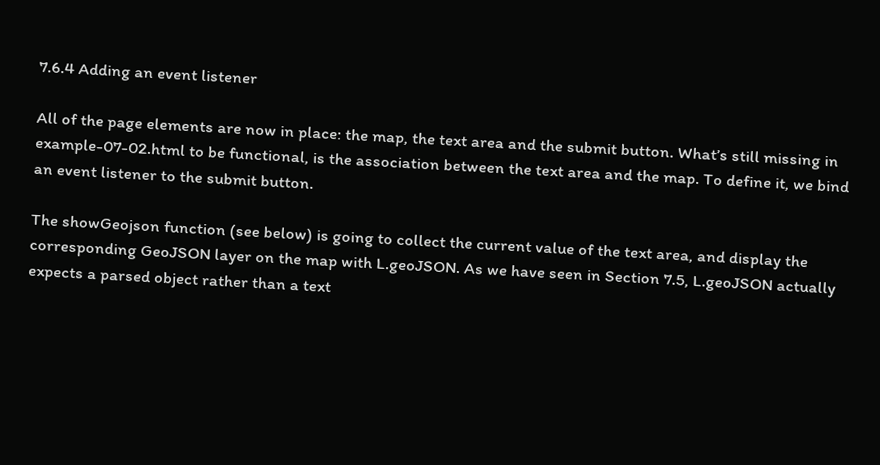7.6.4 Adding an event listener

All of the page elements are now in place: the map, the text area and the submit button. What’s still missing in example-07-02.html to be functional, is the association between the text area and the map. To define it, we bind an event listener to the submit button.

The showGeojson function (see below) is going to collect the current value of the text area, and display the corresponding GeoJSON layer on the map with L.geoJSON. As we have seen in Section 7.5, L.geoJSON actually expects a parsed object rather than a text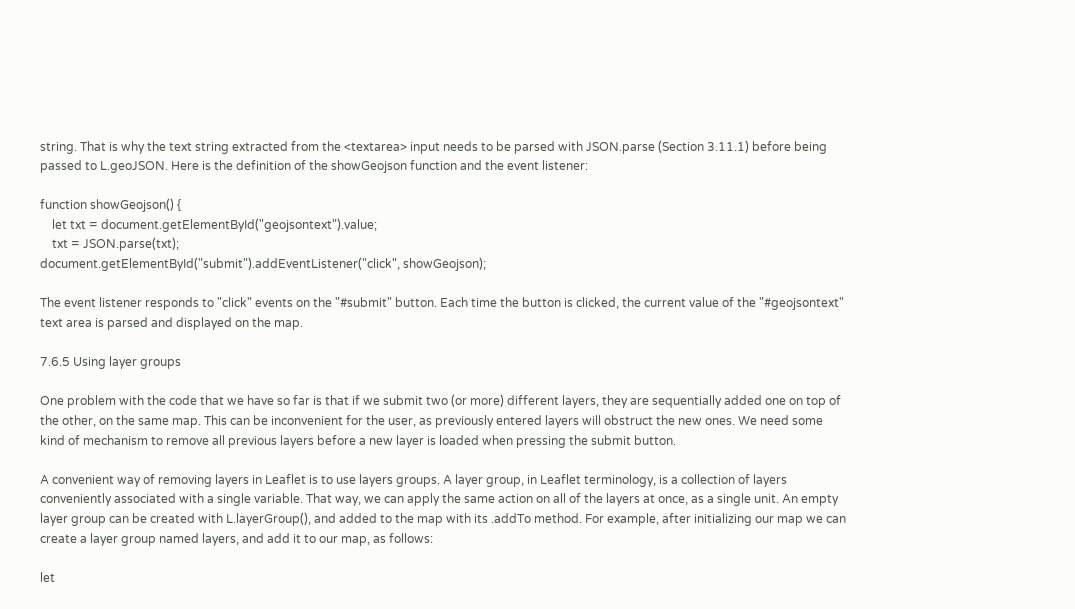string. That is why the text string extracted from the <textarea> input needs to be parsed with JSON.parse (Section 3.11.1) before being passed to L.geoJSON. Here is the definition of the showGeojson function and the event listener:

function showGeojson() {
    let txt = document.getElementById("geojsontext").value;
    txt = JSON.parse(txt);
document.getElementById("submit").addEventListener("click", showGeojson);

The event listener responds to "click" events on the "#submit" button. Each time the button is clicked, the current value of the "#geojsontext" text area is parsed and displayed on the map.

7.6.5 Using layer groups

One problem with the code that we have so far is that if we submit two (or more) different layers, they are sequentially added one on top of the other, on the same map. This can be inconvenient for the user, as previously entered layers will obstruct the new ones. We need some kind of mechanism to remove all previous layers before a new layer is loaded when pressing the submit button.

A convenient way of removing layers in Leaflet is to use layers groups. A layer group, in Leaflet terminology, is a collection of layers conveniently associated with a single variable. That way, we can apply the same action on all of the layers at once, as a single unit. An empty layer group can be created with L.layerGroup(), and added to the map with its .addTo method. For example, after initializing our map we can create a layer group named layers, and add it to our map, as follows:

let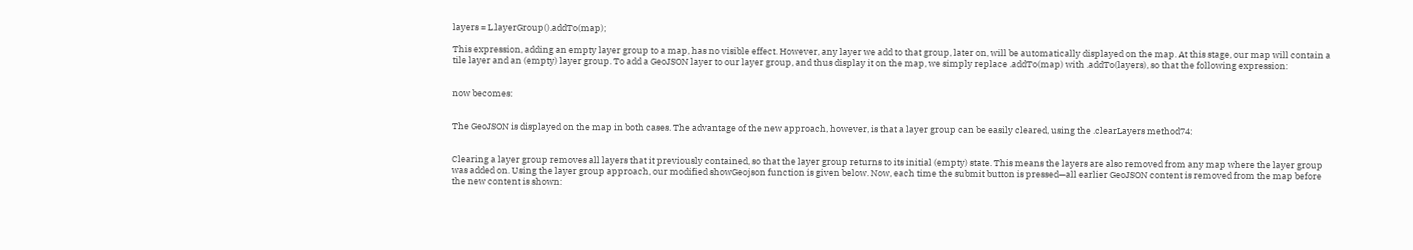layers = L.layerGroup().addTo(map);

This expression, adding an empty layer group to a map, has no visible effect. However, any layer we add to that group, later on, will be automatically displayed on the map. At this stage, our map will contain a tile layer and an (empty) layer group. To add a GeoJSON layer to our layer group, and thus display it on the map, we simply replace .addTo(map) with .addTo(layers), so that the following expression:


now becomes:


The GeoJSON is displayed on the map in both cases. The advantage of the new approach, however, is that a layer group can be easily cleared, using the .clearLayers method74:


Clearing a layer group removes all layers that it previously contained, so that the layer group returns to its initial (empty) state. This means the layers are also removed from any map where the layer group was added on. Using the layer group approach, our modified showGeojson function is given below. Now, each time the submit button is pressed—all earlier GeoJSON content is removed from the map before the new content is shown: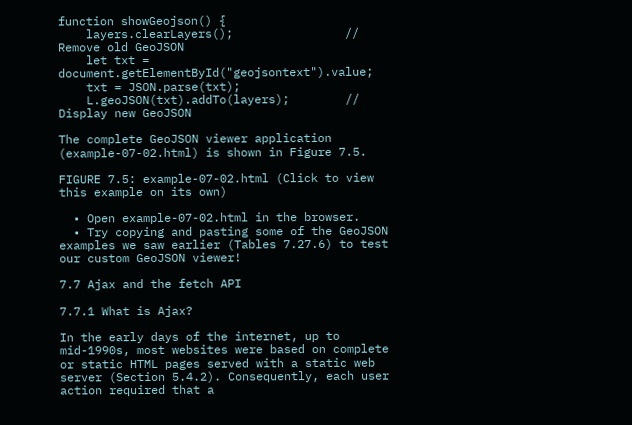function showGeojson() {
    layers.clearLayers();                // Remove old GeoJSON
    let txt = document.getElementById("geojsontext").value;
    txt = JSON.parse(txt);
    L.geoJSON(txt).addTo(layers);        // Display new GeoJSON

The complete GeoJSON viewer application (example-07-02.html) is shown in Figure 7.5.

FIGURE 7.5: example-07-02.html (Click to view this example on its own)

  • Open example-07-02.html in the browser.
  • Try copying and pasting some of the GeoJSON examples we saw earlier (Tables 7.27.6) to test our custom GeoJSON viewer!

7.7 Ajax and the fetch API

7.7.1 What is Ajax?

In the early days of the internet, up to mid-1990s, most websites were based on complete or static HTML pages served with a static web server (Section 5.4.2). Consequently, each user action required that a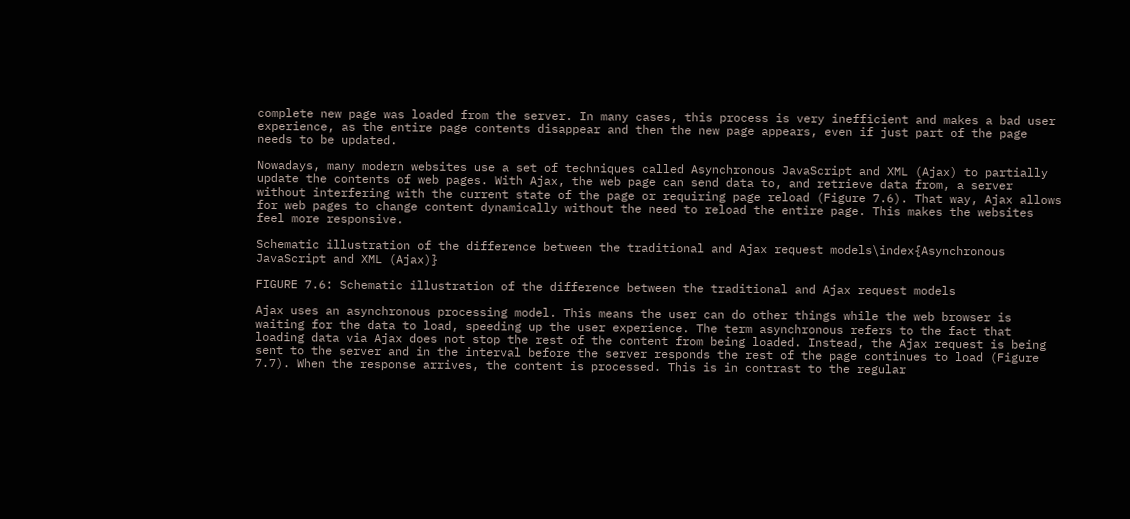complete new page was loaded from the server. In many cases, this process is very inefficient and makes a bad user experience, as the entire page contents disappear and then the new page appears, even if just part of the page needs to be updated.

Nowadays, many modern websites use a set of techniques called Asynchronous JavaScript and XML (Ajax) to partially update the contents of web pages. With Ajax, the web page can send data to, and retrieve data from, a server without interfering with the current state of the page or requiring page reload (Figure 7.6). That way, Ajax allows for web pages to change content dynamically without the need to reload the entire page. This makes the websites feel more responsive.

Schematic illustration of the difference between the traditional and Ajax request models\index{Asynchronous JavaScript and XML (Ajax)}

FIGURE 7.6: Schematic illustration of the difference between the traditional and Ajax request models

Ajax uses an asynchronous processing model. This means the user can do other things while the web browser is waiting for the data to load, speeding up the user experience. The term asynchronous refers to the fact that loading data via Ajax does not stop the rest of the content from being loaded. Instead, the Ajax request is being sent to the server and in the interval before the server responds the rest of the page continues to load (Figure 7.7). When the response arrives, the content is processed. This is in contrast to the regular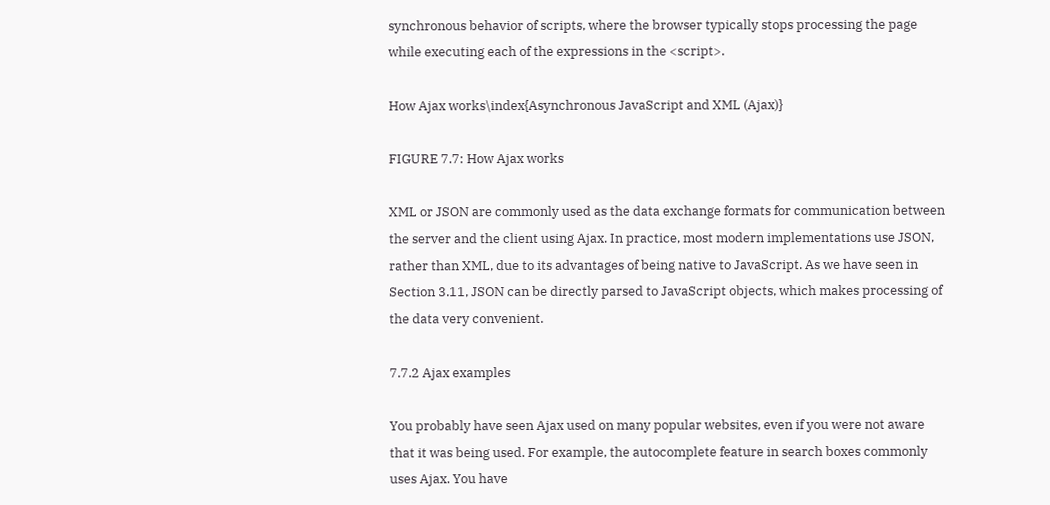synchronous behavior of scripts, where the browser typically stops processing the page while executing each of the expressions in the <script>.

How Ajax works\index{Asynchronous JavaScript and XML (Ajax)}

FIGURE 7.7: How Ajax works

XML or JSON are commonly used as the data exchange formats for communication between the server and the client using Ajax. In practice, most modern implementations use JSON, rather than XML, due to its advantages of being native to JavaScript. As we have seen in Section 3.11, JSON can be directly parsed to JavaScript objects, which makes processing of the data very convenient.

7.7.2 Ajax examples

You probably have seen Ajax used on many popular websites, even if you were not aware that it was being used. For example, the autocomplete feature in search boxes commonly uses Ajax. You have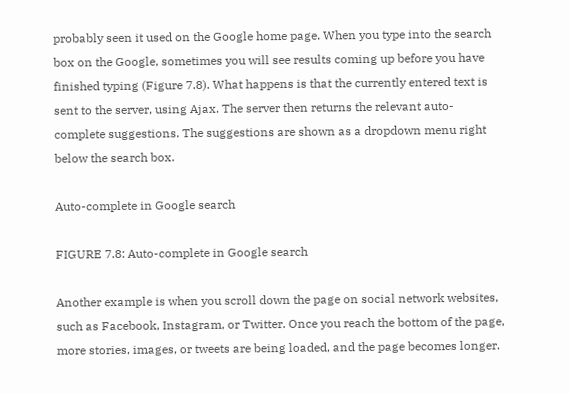probably seen it used on the Google home page. When you type into the search box on the Google, sometimes you will see results coming up before you have finished typing (Figure 7.8). What happens is that the currently entered text is sent to the server, using Ajax. The server then returns the relevant auto-complete suggestions. The suggestions are shown as a dropdown menu right below the search box.

Auto-complete in Google search

FIGURE 7.8: Auto-complete in Google search

Another example is when you scroll down the page on social network websites, such as Facebook, Instagram, or Twitter. Once you reach the bottom of the page, more stories, images, or tweets are being loaded, and the page becomes longer.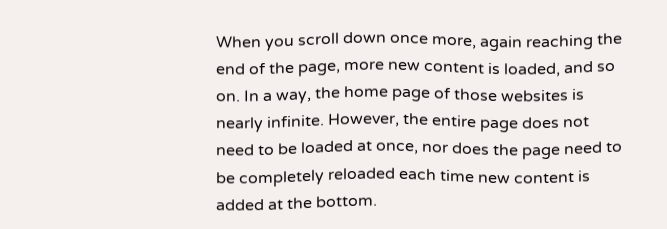When you scroll down once more, again reaching the end of the page, more new content is loaded, and so on. In a way, the home page of those websites is nearly infinite. However, the entire page does not need to be loaded at once, nor does the page need to be completely reloaded each time new content is added at the bottom.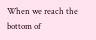When we reach the bottom of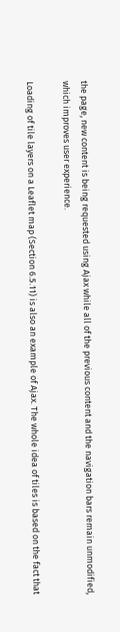the page, new content is being requested using Ajax while all of the previous content and the navigation bars remain unmodified, which improves user experience.

Loading of tile layers on a Leaflet map (Section 6.5.11) is also an example of Ajax. The whole idea of tiles is based on the fact that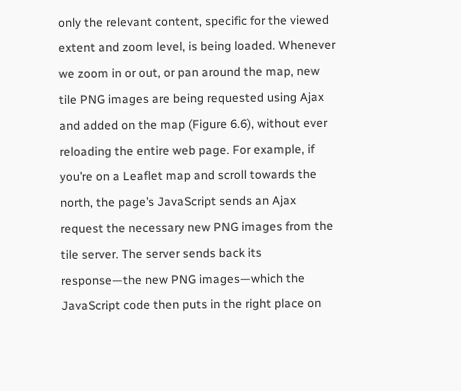only the relevant content, specific for the viewed extent and zoom level, is being loaded. Whenever we zoom in or out, or pan around the map, new tile PNG images are being requested using Ajax and added on the map (Figure 6.6), without ever reloading the entire web page. For example, if you’re on a Leaflet map and scroll towards the north, the page’s JavaScript sends an Ajax request the necessary new PNG images from the tile server. The server sends back its response—the new PNG images—which the JavaScript code then puts in the right place on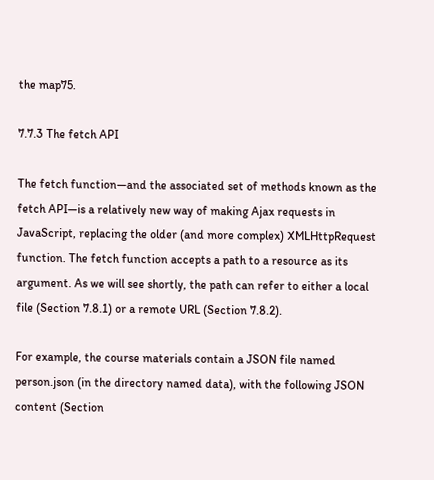the map75.

7.7.3 The fetch API

The fetch function—and the associated set of methods known as the fetch API—is a relatively new way of making Ajax requests in JavaScript, replacing the older (and more complex) XMLHttpRequest function. The fetch function accepts a path to a resource as its argument. As we will see shortly, the path can refer to either a local file (Section 7.8.1) or a remote URL (Section 7.8.2).

For example, the course materials contain a JSON file named person.json (in the directory named data), with the following JSON content (Section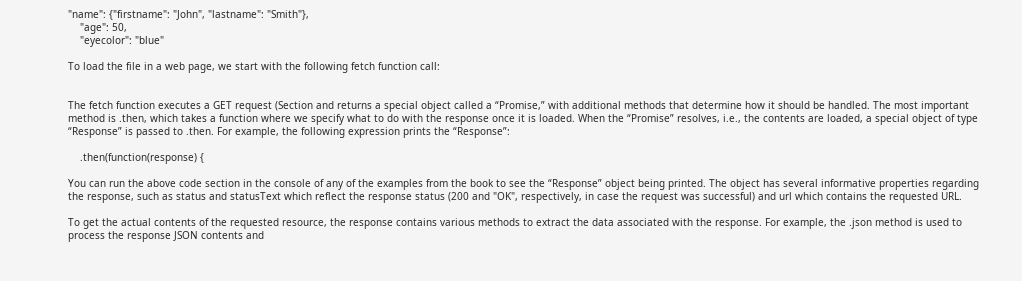"name": {"firstname": "John", "lastname": "Smith"},
    "age": 50,
    "eyecolor": "blue"

To load the file in a web page, we start with the following fetch function call:


The fetch function executes a GET request (Section and returns a special object called a “Promise,” with additional methods that determine how it should be handled. The most important method is .then, which takes a function where we specify what to do with the response once it is loaded. When the “Promise” resolves, i.e., the contents are loaded, a special object of type “Response” is passed to .then. For example, the following expression prints the “Response”:

    .then(function(response) {

You can run the above code section in the console of any of the examples from the book to see the “Response” object being printed. The object has several informative properties regarding the response, such as status and statusText which reflect the response status (200 and "OK", respectively, in case the request was successful) and url which contains the requested URL.

To get the actual contents of the requested resource, the response contains various methods to extract the data associated with the response. For example, the .json method is used to process the response JSON contents and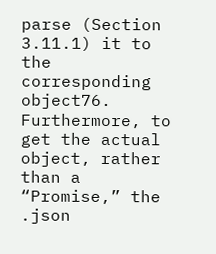parse (Section 3.11.1) it to the corresponding object76. Furthermore, to get the actual object, rather than a “Promise,” the .json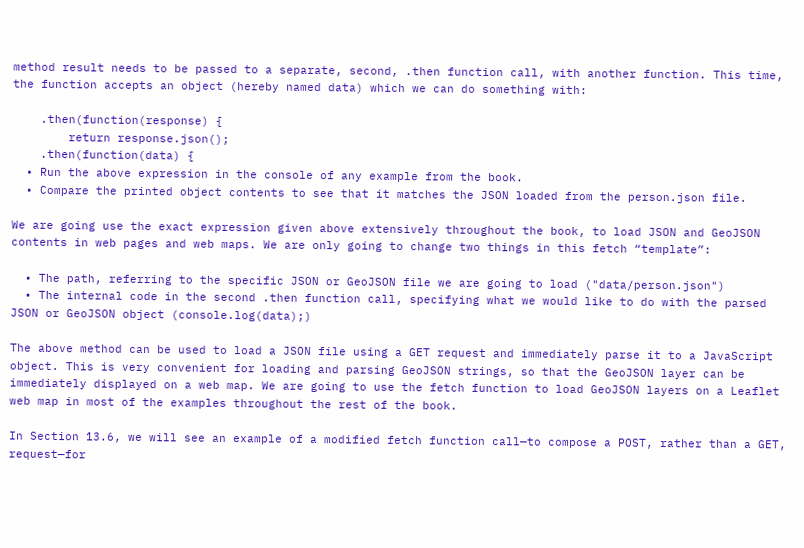method result needs to be passed to a separate, second, .then function call, with another function. This time, the function accepts an object (hereby named data) which we can do something with:

    .then(function(response) {
        return response.json();
    .then(function(data) {
  • Run the above expression in the console of any example from the book.
  • Compare the printed object contents to see that it matches the JSON loaded from the person.json file.

We are going use the exact expression given above extensively throughout the book, to load JSON and GeoJSON contents in web pages and web maps. We are only going to change two things in this fetch “template”:

  • The path, referring to the specific JSON or GeoJSON file we are going to load ("data/person.json")
  • The internal code in the second .then function call, specifying what we would like to do with the parsed JSON or GeoJSON object (console.log(data);)

The above method can be used to load a JSON file using a GET request and immediately parse it to a JavaScript object. This is very convenient for loading and parsing GeoJSON strings, so that the GeoJSON layer can be immediately displayed on a web map. We are going to use the fetch function to load GeoJSON layers on a Leaflet web map in most of the examples throughout the rest of the book.

In Section 13.6, we will see an example of a modified fetch function call—to compose a POST, rather than a GET, request—for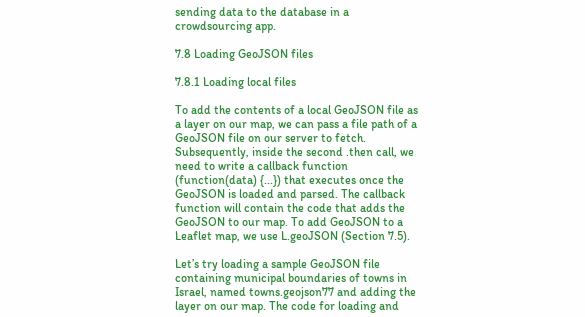sending data to the database in a crowdsourcing app.

7.8 Loading GeoJSON files

7.8.1 Loading local files

To add the contents of a local GeoJSON file as a layer on our map, we can pass a file path of a GeoJSON file on our server to fetch. Subsequently, inside the second .then call, we need to write a callback function (function(data) {...}) that executes once the GeoJSON is loaded and parsed. The callback function will contain the code that adds the GeoJSON to our map. To add GeoJSON to a Leaflet map, we use L.geoJSON (Section 7.5).

Let’s try loading a sample GeoJSON file containing municipal boundaries of towns in Israel, named towns.geojson77 and adding the layer on our map. The code for loading and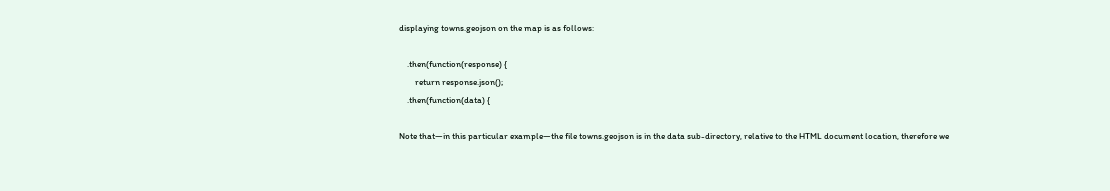displaying towns.geojson on the map is as follows:

    .then(function(response) {
        return response.json();
    .then(function(data) {

Note that—in this particular example—the file towns.geojson is in the data sub-directory, relative to the HTML document location, therefore we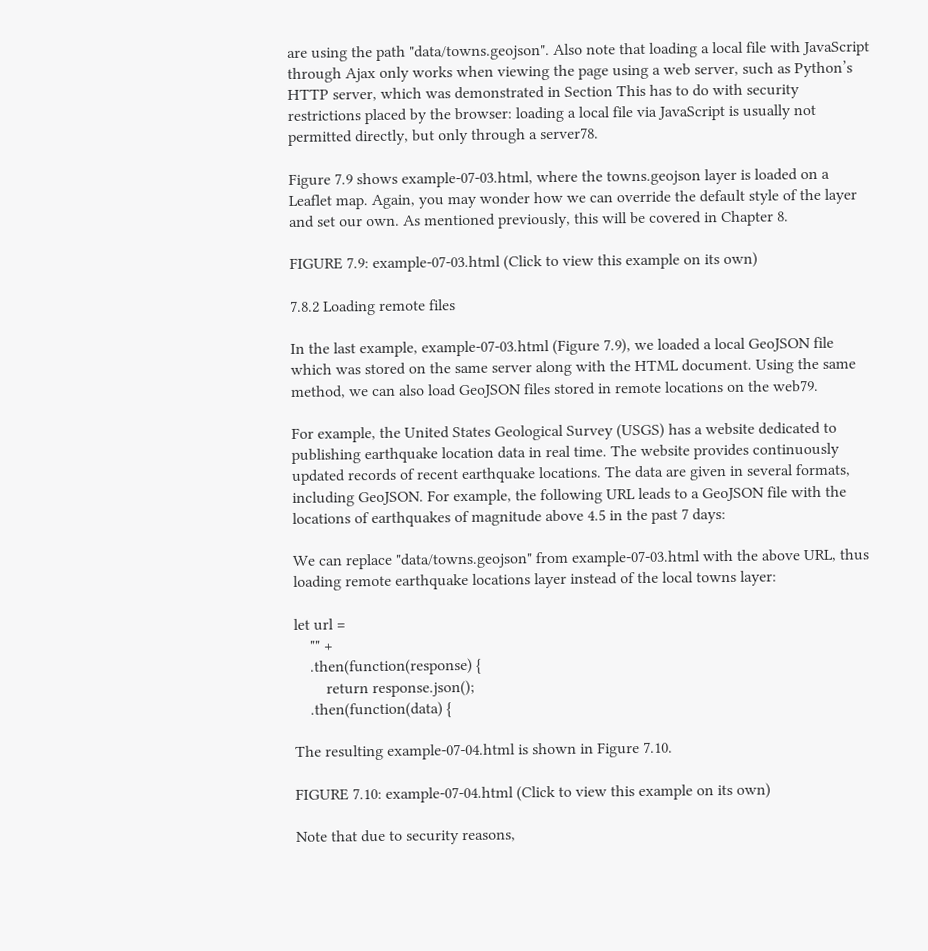are using the path "data/towns.geojson". Also note that loading a local file with JavaScript through Ajax only works when viewing the page using a web server, such as Python’s HTTP server, which was demonstrated in Section This has to do with security restrictions placed by the browser: loading a local file via JavaScript is usually not permitted directly, but only through a server78.

Figure 7.9 shows example-07-03.html, where the towns.geojson layer is loaded on a Leaflet map. Again, you may wonder how we can override the default style of the layer and set our own. As mentioned previously, this will be covered in Chapter 8.

FIGURE 7.9: example-07-03.html (Click to view this example on its own)

7.8.2 Loading remote files

In the last example, example-07-03.html (Figure 7.9), we loaded a local GeoJSON file which was stored on the same server along with the HTML document. Using the same method, we can also load GeoJSON files stored in remote locations on the web79.

For example, the United States Geological Survey (USGS) has a website dedicated to publishing earthquake location data in real time. The website provides continuously updated records of recent earthquake locations. The data are given in several formats, including GeoJSON. For example, the following URL leads to a GeoJSON file with the locations of earthquakes of magnitude above 4.5 in the past 7 days:

We can replace "data/towns.geojson" from example-07-03.html with the above URL, thus loading remote earthquake locations layer instead of the local towns layer:

let url =
    "" +
    .then(function(response) {
        return response.json();
    .then(function(data) {

The resulting example-07-04.html is shown in Figure 7.10.

FIGURE 7.10: example-07-04.html (Click to view this example on its own)

Note that due to security reasons,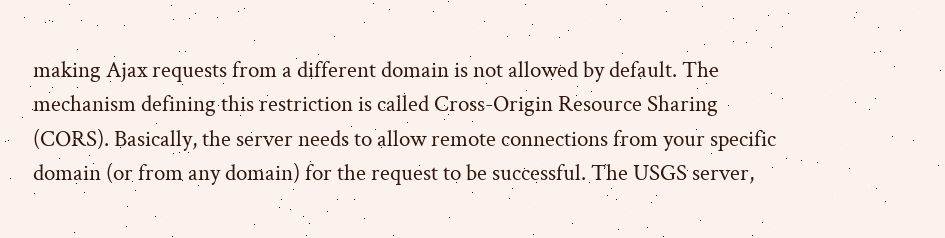making Ajax requests from a different domain is not allowed by default. The mechanism defining this restriction is called Cross-Origin Resource Sharing (CORS). Basically, the server needs to allow remote connections from your specific domain (or from any domain) for the request to be successful. The USGS server,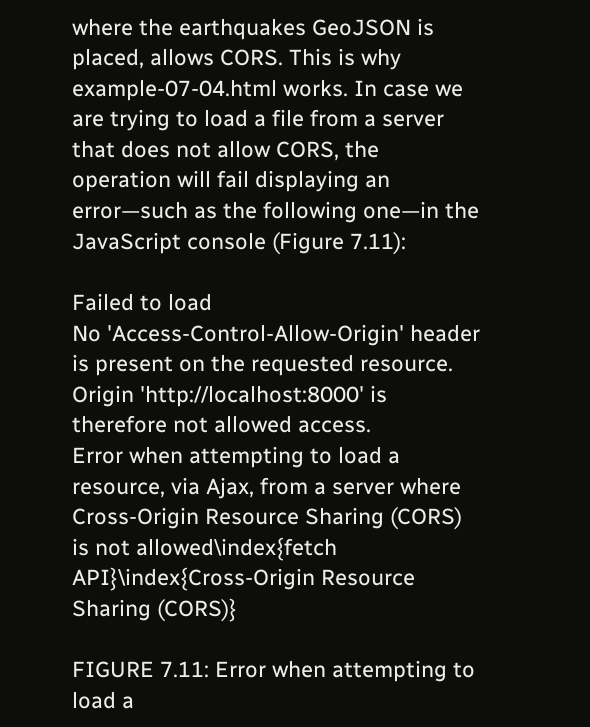where the earthquakes GeoJSON is placed, allows CORS. This is why example-07-04.html works. In case we are trying to load a file from a server that does not allow CORS, the operation will fail displaying an error—such as the following one—in the JavaScript console (Figure 7.11):

Failed to load
No 'Access-Control-Allow-Origin' header is present on the requested resource.
Origin 'http://localhost:8000' is therefore not allowed access.
Error when attempting to load a resource, via Ajax, from a server where Cross-Origin Resource Sharing (CORS) is not allowed\index{fetch API}\index{Cross-Origin Resource Sharing (CORS)}

FIGURE 7.11: Error when attempting to load a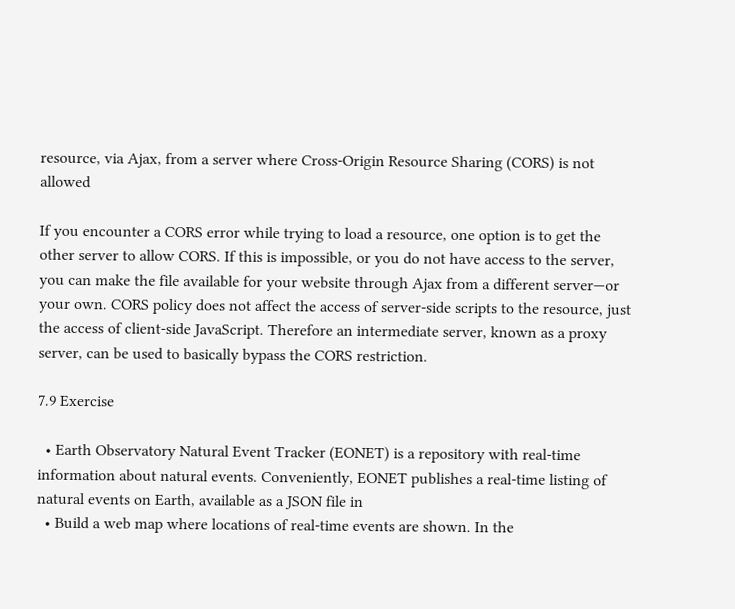resource, via Ajax, from a server where Cross-Origin Resource Sharing (CORS) is not allowed

If you encounter a CORS error while trying to load a resource, one option is to get the other server to allow CORS. If this is impossible, or you do not have access to the server, you can make the file available for your website through Ajax from a different server—or your own. CORS policy does not affect the access of server-side scripts to the resource, just the access of client-side JavaScript. Therefore an intermediate server, known as a proxy server, can be used to basically bypass the CORS restriction.

7.9 Exercise

  • Earth Observatory Natural Event Tracker (EONET) is a repository with real-time information about natural events. Conveniently, EONET publishes a real-time listing of natural events on Earth, available as a JSON file in
  • Build a web map where locations of real-time events are shown. In the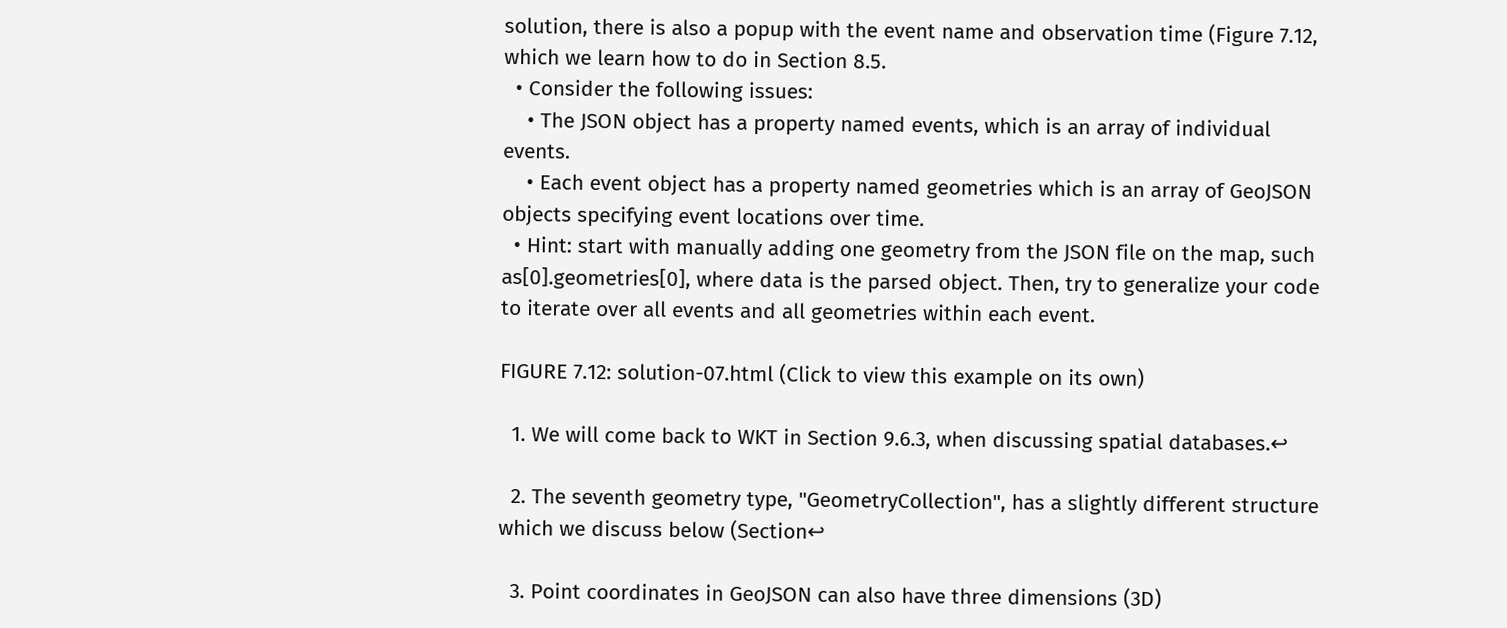solution, there is also a popup with the event name and observation time (Figure 7.12, which we learn how to do in Section 8.5.
  • Consider the following issues:
    • The JSON object has a property named events, which is an array of individual events.
    • Each event object has a property named geometries which is an array of GeoJSON objects specifying event locations over time.
  • Hint: start with manually adding one geometry from the JSON file on the map, such as[0].geometries[0], where data is the parsed object. Then, try to generalize your code to iterate over all events and all geometries within each event.

FIGURE 7.12: solution-07.html (Click to view this example on its own)

  1. We will come back to WKT in Section 9.6.3, when discussing spatial databases.↩

  2. The seventh geometry type, "GeometryCollection", has a slightly different structure which we discuss below (Section↩

  3. Point coordinates in GeoJSON can also have three dimensions (3D)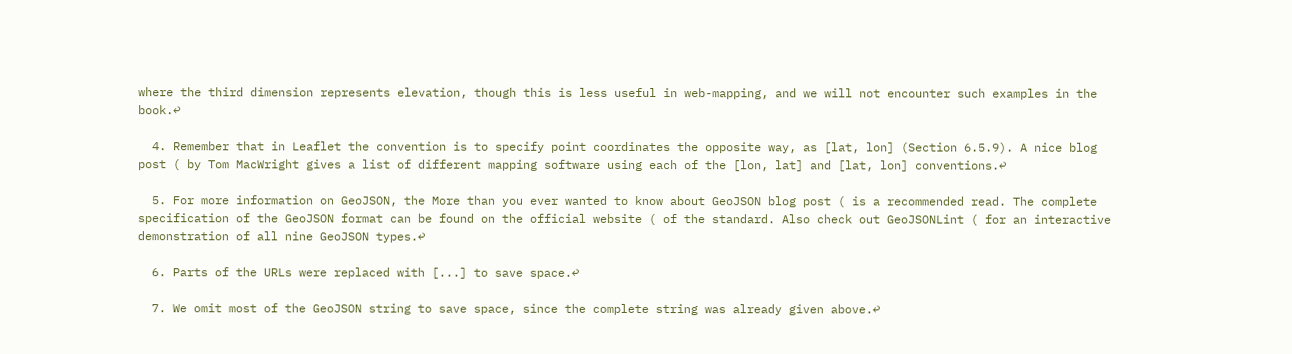where the third dimension represents elevation, though this is less useful in web-mapping, and we will not encounter such examples in the book.↩

  4. Remember that in Leaflet the convention is to specify point coordinates the opposite way, as [lat, lon] (Section 6.5.9). A nice blog post ( by Tom MacWright gives a list of different mapping software using each of the [lon, lat] and [lat, lon] conventions.↩

  5. For more information on GeoJSON, the More than you ever wanted to know about GeoJSON blog post ( is a recommended read. The complete specification of the GeoJSON format can be found on the official website ( of the standard. Also check out GeoJSONLint ( for an interactive demonstration of all nine GeoJSON types.↩

  6. Parts of the URLs were replaced with [...] to save space.↩

  7. We omit most of the GeoJSON string to save space, since the complete string was already given above.↩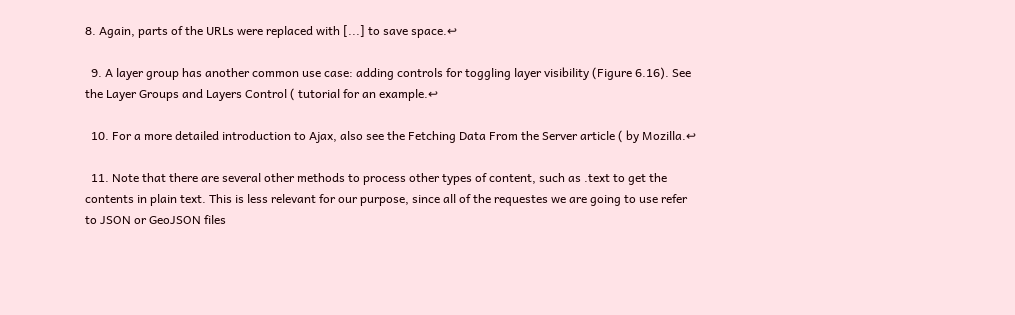8. Again, parts of the URLs were replaced with [...] to save space.↩

  9. A layer group has another common use case: adding controls for toggling layer visibility (Figure 6.16). See the Layer Groups and Layers Control ( tutorial for an example.↩

  10. For a more detailed introduction to Ajax, also see the Fetching Data From the Server article ( by Mozilla.↩

  11. Note that there are several other methods to process other types of content, such as .text to get the contents in plain text. This is less relevant for our purpose, since all of the requestes we are going to use refer to JSON or GeoJSON files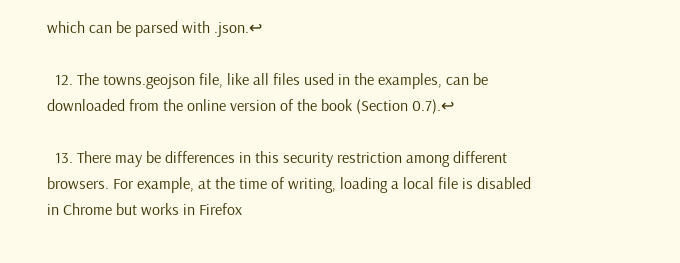which can be parsed with .json.↩

  12. The towns.geojson file, like all files used in the examples, can be downloaded from the online version of the book (Section 0.7).↩

  13. There may be differences in this security restriction among different browsers. For example, at the time of writing, loading a local file is disabled in Chrome but works in Firefox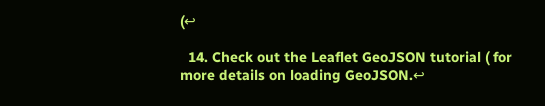(↩

  14. Check out the Leaflet GeoJSON tutorial ( for more details on loading GeoJSON.↩